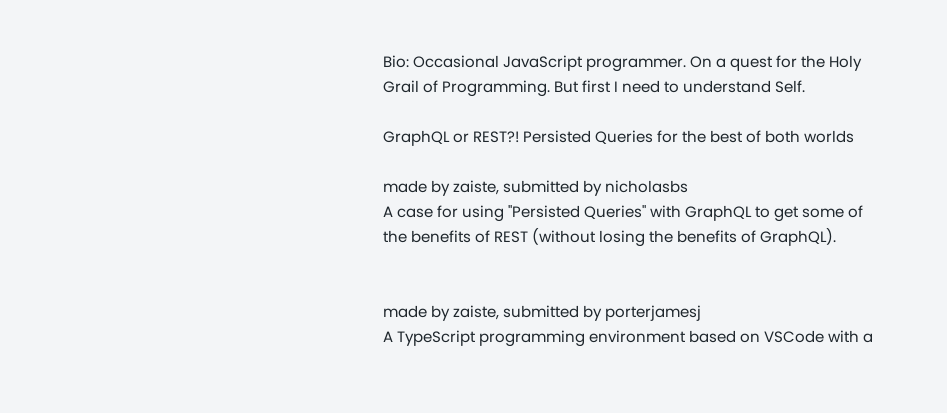Bio: Occasional JavaScript programmer. On a quest for the Holy Grail of Programming. But first I need to understand Self.

GraphQL or REST?! Persisted Queries for the best of both worlds

made by zaiste, submitted by nicholasbs
A case for using "Persisted Queries" with GraphQL to get some of the benefits of REST (without losing the benefits of GraphQL).


made by zaiste, submitted by porterjamesj
A TypeScript programming environment based on VSCode with a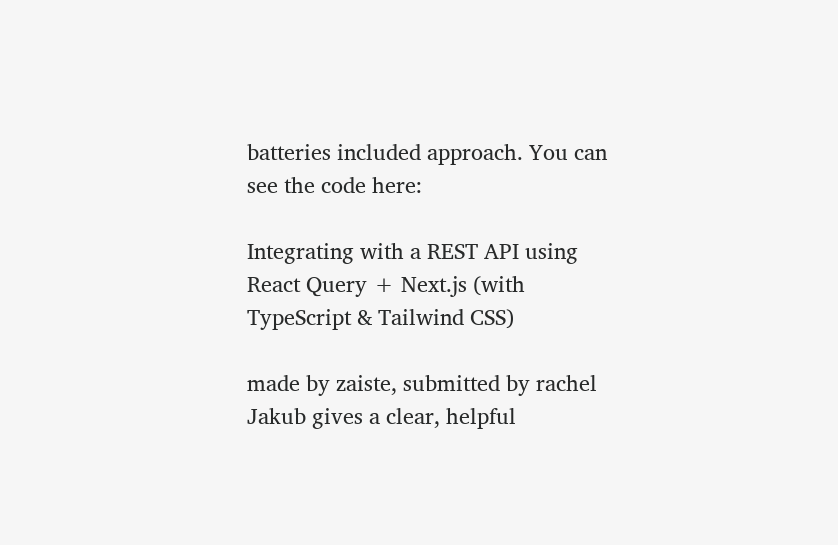batteries included approach. You can see the code here:

Integrating with a REST API using React Query + Next.js (with TypeScript & Tailwind CSS)

made by zaiste, submitted by rachel
Jakub gives a clear, helpful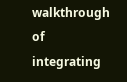walkthrough of integrating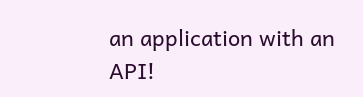an application with an API!